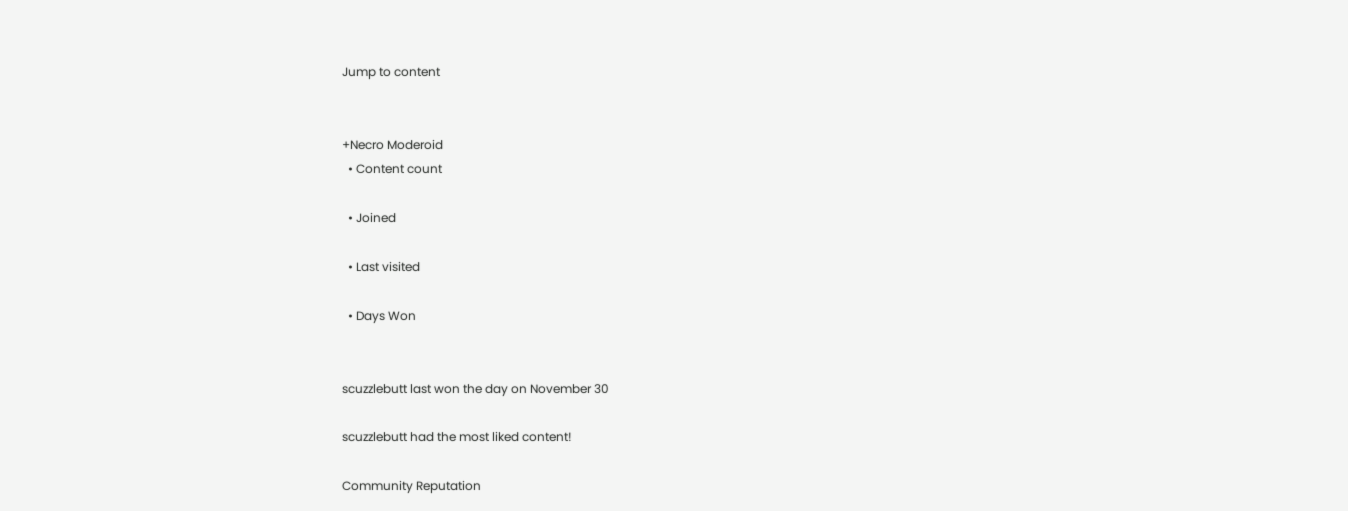Jump to content


+Necro Moderoid
  • Content count

  • Joined

  • Last visited

  • Days Won


scuzzlebutt last won the day on November 30

scuzzlebutt had the most liked content!

Community Reputation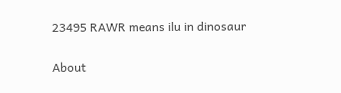23495 RAWR means ilu in dinosaur

About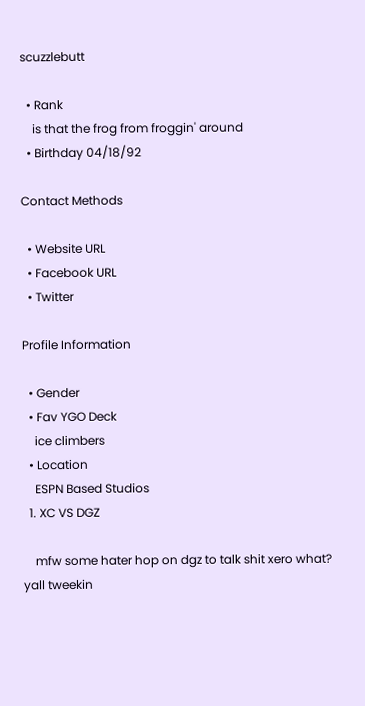scuzzlebutt

  • Rank
    is that the frog from froggin' around
  • Birthday 04/18/92

Contact Methods

  • Website URL
  • Facebook URL
  • Twitter

Profile Information

  • Gender
  • Fav YGO Deck
    ice climbers
  • Location
    ESPN Based Studios
  1. XC VS DGZ

    mfw some hater hop on dgz to talk shit xero what? yall tweekin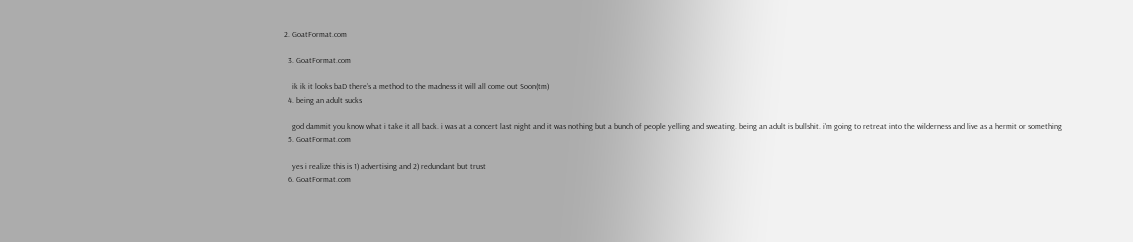2. GoatFormat.com

  3. GoatFormat.com

    ik ik it looks baD there’s a method to the madness it will all come out Soon(tm)
  4. being an adult sucks

    god dammit you know what i take it all back. i was at a concert last night and it was nothing but a bunch of people yelling and sweating. being an adult is bullshit. i'm going to retreat into the wilderness and live as a hermit or something
  5. GoatFormat.com

    yes i realize this is 1) advertising and 2) redundant but trust
  6. GoatFormat.com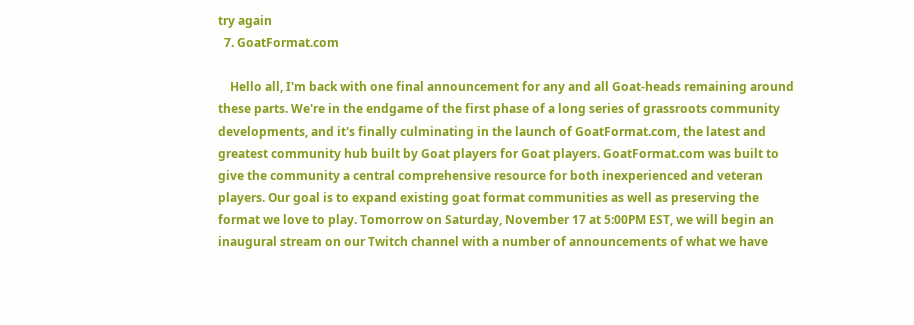try again
  7. GoatFormat.com

    Hello all, I'm back with one final announcement for any and all Goat-heads remaining around these parts. We're in the endgame of the first phase of a long series of grassroots community developments, and it's finally culminating in the launch of GoatFormat.com, the latest and greatest community hub built by Goat players for Goat players. GoatFormat.com was built to give the community a central comprehensive resource for both inexperienced and veteran players. Our goal is to expand existing goat format communities as well as preserving the format we love to play. Tomorrow on Saturday, November 17 at 5:00PM EST, we will begin an inaugural stream on our Twitch channel with a number of announcements of what we have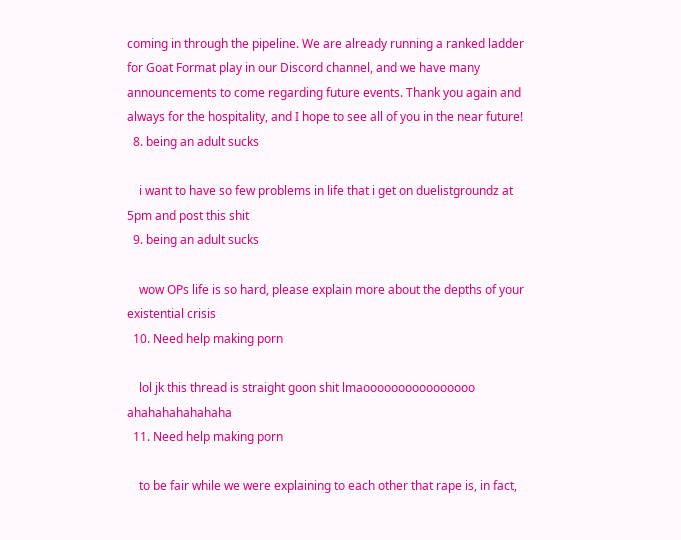coming in through the pipeline. We are already running a ranked ladder for Goat Format play in our Discord channel, and we have many announcements to come regarding future events. Thank you again and always for the hospitality, and I hope to see all of you in the near future!
  8. being an adult sucks

    i want to have so few problems in life that i get on duelistgroundz at 5pm and post this shit
  9. being an adult sucks

    wow OPs life is so hard, please explain more about the depths of your existential crisis
  10. Need help making porn

    lol jk this thread is straight goon shit lmaoooooooooooooooo ahahahahahahaha
  11. Need help making porn

    to be fair while we were explaining to each other that rape is, in fact,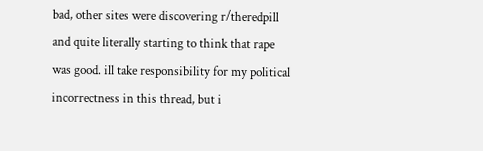bad, other sites were discovering r/theredpill and quite literally starting to think that rape was good. ill take responsibility for my political incorrectness in this thread, but i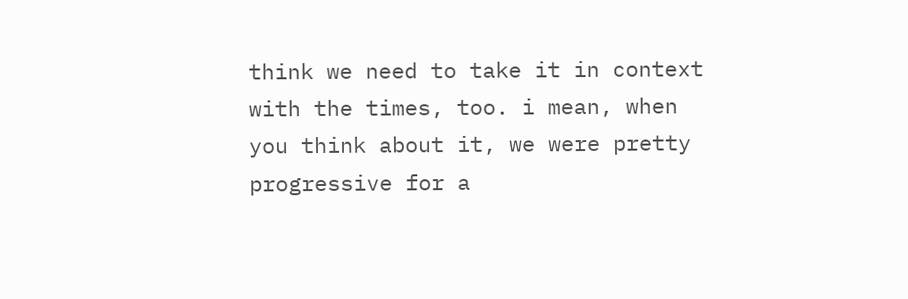think we need to take it in context with the times, too. i mean, when you think about it, we were pretty progressive for a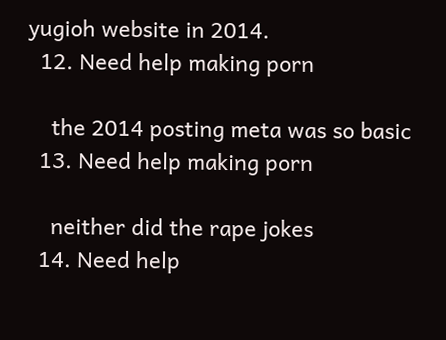yugioh website in 2014.
  12. Need help making porn

    the 2014 posting meta was so basic
  13. Need help making porn

    neither did the rape jokes
  14. Need help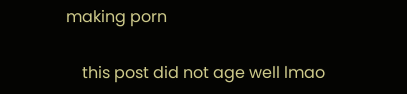making porn

    this post did not age well lmao